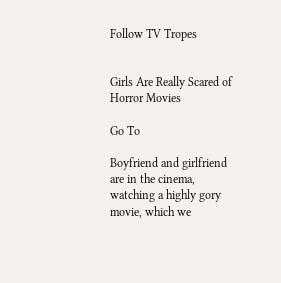Follow TV Tropes


Girls Are Really Scared of Horror Movies

Go To

Boyfriend and girlfriend are in the cinema, watching a highly gory movie, which we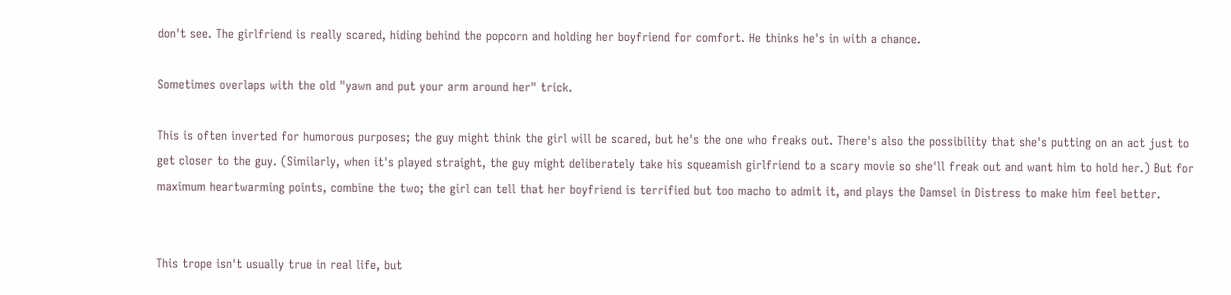don't see. The girlfriend is really scared, hiding behind the popcorn and holding her boyfriend for comfort. He thinks he's in with a chance.

Sometimes overlaps with the old "yawn and put your arm around her" trick.

This is often inverted for humorous purposes; the guy might think the girl will be scared, but he's the one who freaks out. There's also the possibility that she's putting on an act just to get closer to the guy. (Similarly, when it's played straight, the guy might deliberately take his squeamish girlfriend to a scary movie so she'll freak out and want him to hold her.) But for maximum heartwarming points, combine the two; the girl can tell that her boyfriend is terrified but too macho to admit it, and plays the Damsel in Distress to make him feel better.


This trope isn't usually true in real life, but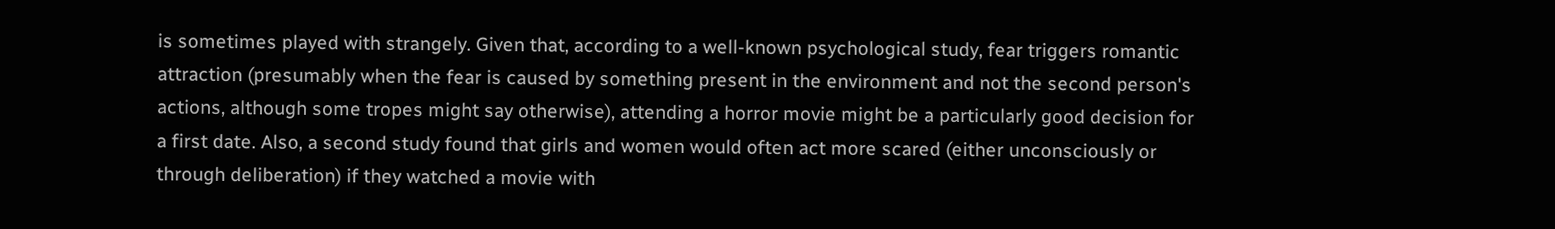is sometimes played with strangely. Given that, according to a well-known psychological study, fear triggers romantic attraction (presumably when the fear is caused by something present in the environment and not the second person's actions, although some tropes might say otherwise), attending a horror movie might be a particularly good decision for a first date. Also, a second study found that girls and women would often act more scared (either unconsciously or through deliberation) if they watched a movie with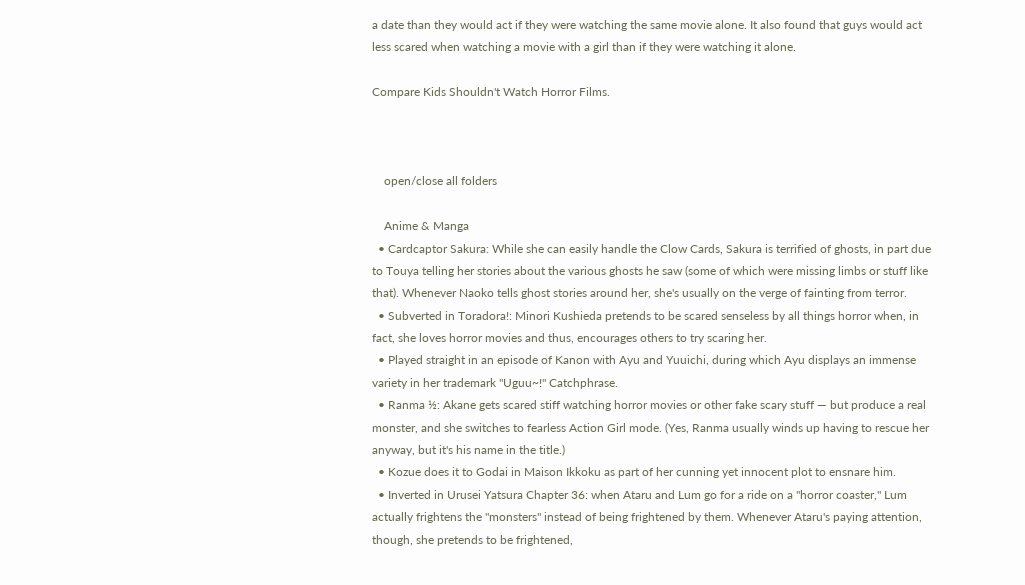a date than they would act if they were watching the same movie alone. It also found that guys would act less scared when watching a movie with a girl than if they were watching it alone.

Compare Kids Shouldn't Watch Horror Films.



    open/close all folders

    Anime & Manga
  • Cardcaptor Sakura: While she can easily handle the Clow Cards, Sakura is terrified of ghosts, in part due to Touya telling her stories about the various ghosts he saw (some of which were missing limbs or stuff like that). Whenever Naoko tells ghost stories around her, she's usually on the verge of fainting from terror.
  • Subverted in Toradora!: Minori Kushieda pretends to be scared senseless by all things horror when, in fact, she loves horror movies and thus, encourages others to try scaring her.
  • Played straight in an episode of Kanon with Ayu and Yuuichi, during which Ayu displays an immense variety in her trademark "Uguu~!" Catchphrase.
  • Ranma ½: Akane gets scared stiff watching horror movies or other fake scary stuff — but produce a real monster, and she switches to fearless Action Girl mode. (Yes, Ranma usually winds up having to rescue her anyway, but it's his name in the title.)
  • Kozue does it to Godai in Maison Ikkoku as part of her cunning yet innocent plot to ensnare him.
  • Inverted in Urusei Yatsura Chapter 36: when Ataru and Lum go for a ride on a "horror coaster," Lum actually frightens the "monsters" instead of being frightened by them. Whenever Ataru's paying attention, though, she pretends to be frightened,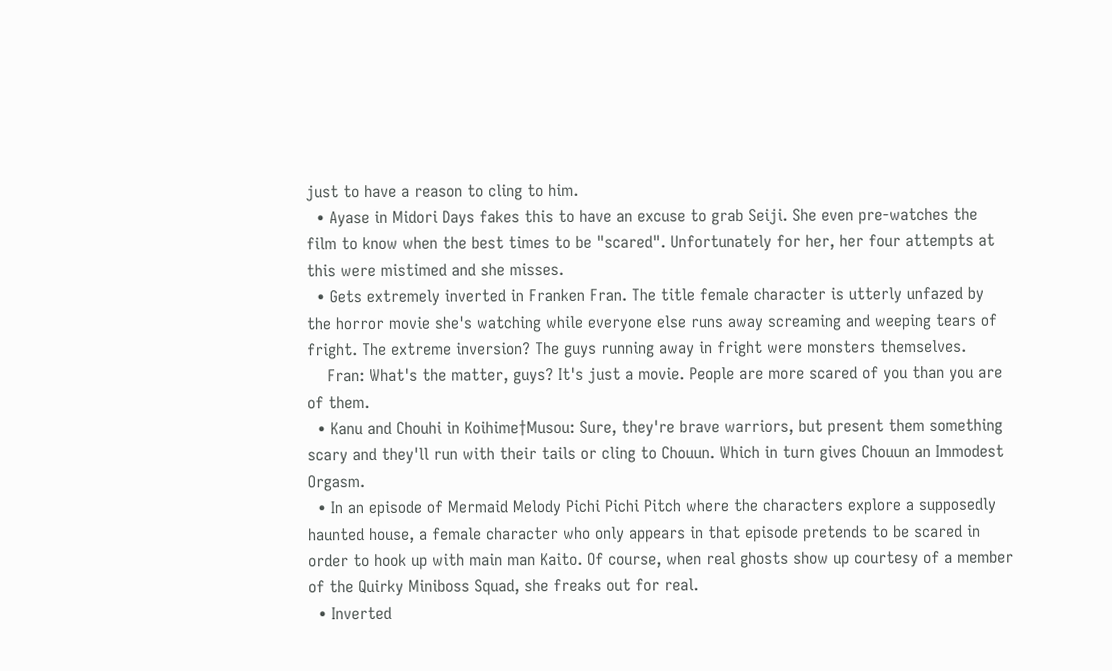just to have a reason to cling to him.
  • Ayase in Midori Days fakes this to have an excuse to grab Seiji. She even pre-watches the film to know when the best times to be "scared". Unfortunately for her, her four attempts at this were mistimed and she misses.
  • Gets extremely inverted in Franken Fran. The title female character is utterly unfazed by the horror movie she's watching while everyone else runs away screaming and weeping tears of fright. The extreme inversion? The guys running away in fright were monsters themselves.
    Fran: What's the matter, guys? It's just a movie. People are more scared of you than you are of them.
  • Kanu and Chouhi in Koihime†Musou: Sure, they're brave warriors, but present them something scary and they'll run with their tails or cling to Chouun. Which in turn gives Chouun an Immodest Orgasm.
  • In an episode of Mermaid Melody Pichi Pichi Pitch where the characters explore a supposedly haunted house, a female character who only appears in that episode pretends to be scared in order to hook up with main man Kaito. Of course, when real ghosts show up courtesy of a member of the Quirky Miniboss Squad, she freaks out for real.
  • Inverted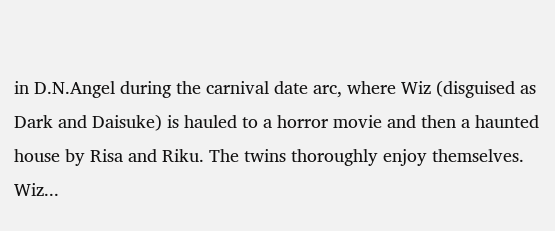in D.N.Angel during the carnival date arc, where Wiz (disguised as Dark and Daisuke) is hauled to a horror movie and then a haunted house by Risa and Riku. The twins thoroughly enjoy themselves. Wiz...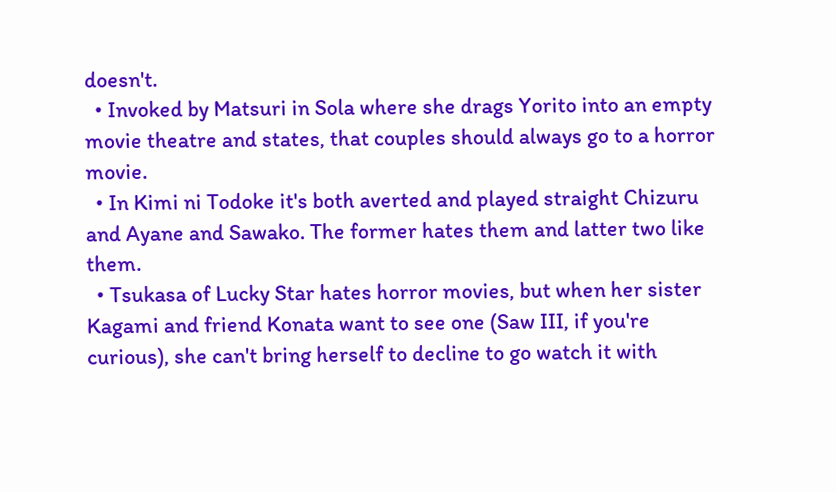doesn't.
  • Invoked by Matsuri in Sola where she drags Yorito into an empty movie theatre and states, that couples should always go to a horror movie.
  • In Kimi ni Todoke it's both averted and played straight Chizuru and Ayane and Sawako. The former hates them and latter two like them.
  • Tsukasa of Lucky Star hates horror movies, but when her sister Kagami and friend Konata want to see one (Saw III, if you're curious), she can't bring herself to decline to go watch it with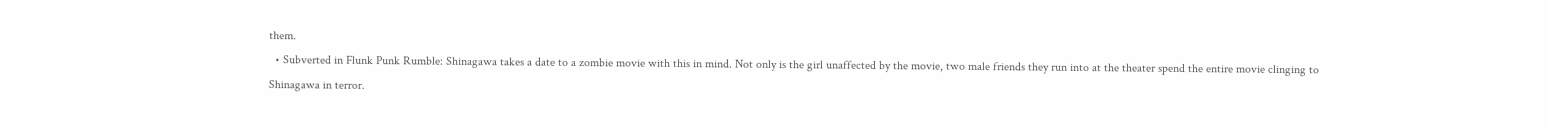them.
  • Subverted in Flunk Punk Rumble: Shinagawa takes a date to a zombie movie with this in mind. Not only is the girl unaffected by the movie, two male friends they run into at the theater spend the entire movie clinging to Shinagawa in terror.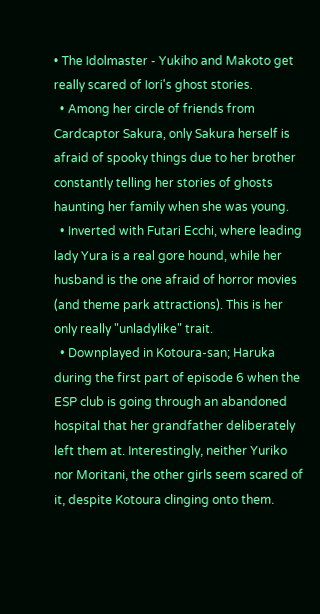• The Idolmaster - Yukiho and Makoto get really scared of Iori's ghost stories.
  • Among her circle of friends from Cardcaptor Sakura, only Sakura herself is afraid of spooky things due to her brother constantly telling her stories of ghosts haunting her family when she was young.
  • Inverted with Futari Ecchi, where leading lady Yura is a real gore hound, while her husband is the one afraid of horror movies (and theme park attractions). This is her only really "unladylike" trait.
  • Downplayed in Kotoura-san; Haruka during the first part of episode 6 when the ESP club is going through an abandoned hospital that her grandfather deliberately left them at. Interestingly, neither Yuriko nor Moritani, the other girls seem scared of it, despite Kotoura clinging onto them.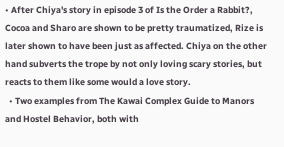• After Chiya's story in episode 3 of Is the Order a Rabbit?, Cocoa and Sharo are shown to be pretty traumatized, Rize is later shown to have been just as affected. Chiya on the other hand subverts the trope by not only loving scary stories, but reacts to them like some would a love story.
  • Two examples from The Kawai Complex Guide to Manors and Hostel Behavior, both with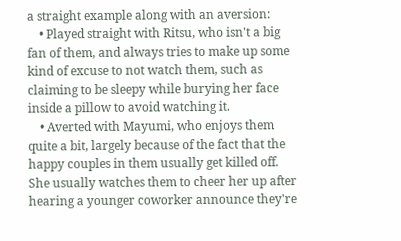a straight example along with an aversion:
    • Played straight with Ritsu, who isn't a big fan of them, and always tries to make up some kind of excuse to not watch them, such as claiming to be sleepy while burying her face inside a pillow to avoid watching it.
    • Averted with Mayumi, who enjoys them quite a bit, largely because of the fact that the happy couples in them usually get killed off. She usually watches them to cheer her up after hearing a younger coworker announce they're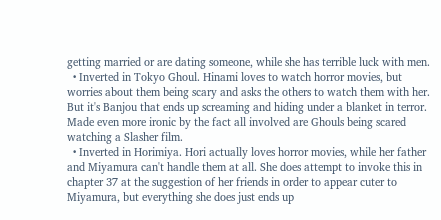getting married or are dating someone, while she has terrible luck with men.
  • Inverted in Tokyo Ghoul. Hinami loves to watch horror movies, but worries about them being scary and asks the others to watch them with her. But it's Banjou that ends up screaming and hiding under a blanket in terror. Made even more ironic by the fact all involved are Ghouls being scared watching a Slasher film.
  • Inverted in Horimiya. Hori actually loves horror movies, while her father and Miyamura can't handle them at all. She does attempt to invoke this in chapter 37 at the suggestion of her friends in order to appear cuter to Miyamura, but everything she does just ends up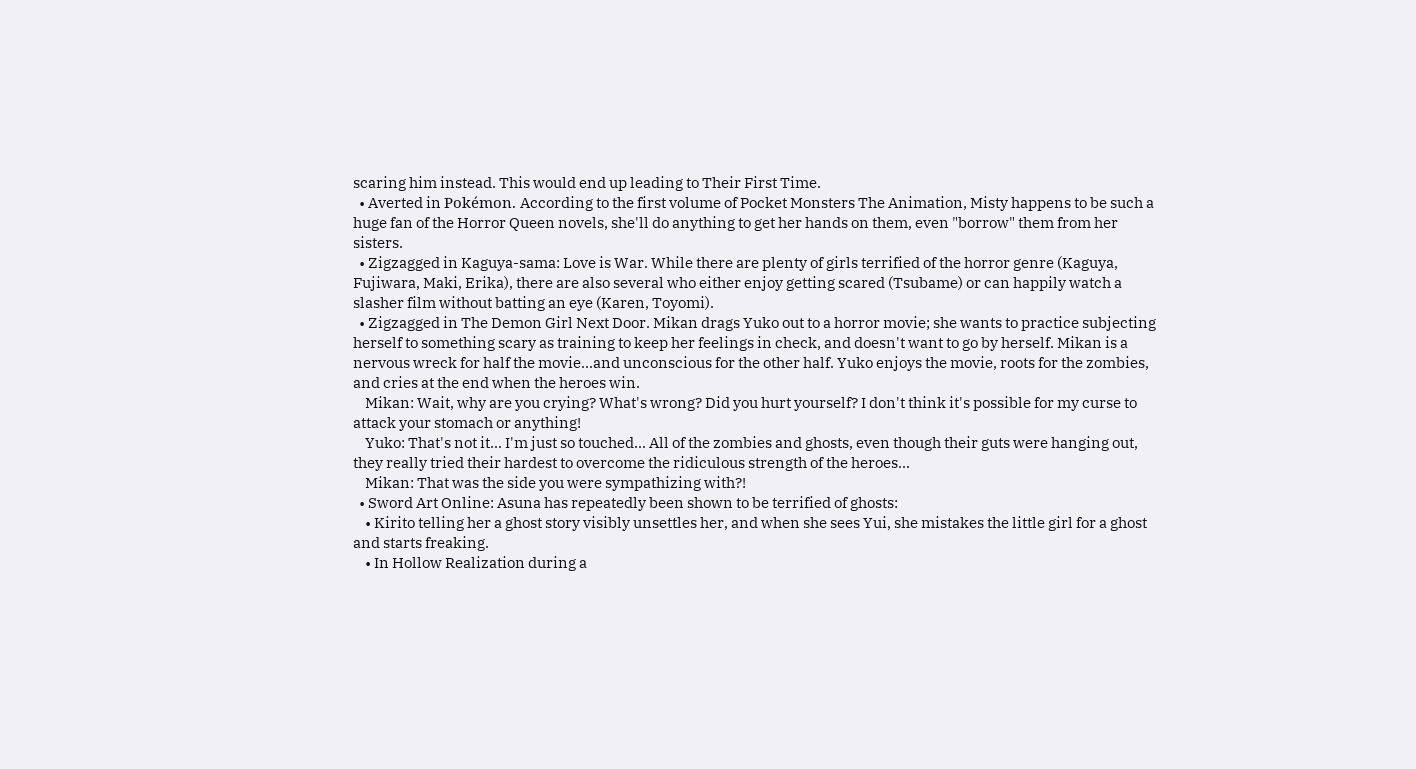scaring him instead. This would end up leading to Their First Time.
  • Averted in Pokémon. According to the first volume of Pocket Monsters The Animation, Misty happens to be such a huge fan of the Horror Queen novels, she'll do anything to get her hands on them, even "borrow" them from her sisters.
  • Zigzagged in Kaguya-sama: Love is War. While there are plenty of girls terrified of the horror genre (Kaguya, Fujiwara, Maki, Erika), there are also several who either enjoy getting scared (Tsubame) or can happily watch a slasher film without batting an eye (Karen, Toyomi).
  • Zigzagged in The Demon Girl Next Door. Mikan drags Yuko out to a horror movie; she wants to practice subjecting herself to something scary as training to keep her feelings in check, and doesn't want to go by herself. Mikan is a nervous wreck for half the movie...and unconscious for the other half. Yuko enjoys the movie, roots for the zombies, and cries at the end when the heroes win.
    Mikan: Wait, why are you crying? What's wrong? Did you hurt yourself? I don't think it's possible for my curse to attack your stomach or anything!
    Yuko: That's not it... I'm just so touched... All of the zombies and ghosts, even though their guts were hanging out, they really tried their hardest to overcome the ridiculous strength of the heroes...
    Mikan: That was the side you were sympathizing with?!
  • Sword Art Online: Asuna has repeatedly been shown to be terrified of ghosts:
    • Kirito telling her a ghost story visibly unsettles her, and when she sees Yui, she mistakes the little girl for a ghost and starts freaking.
    • In Hollow Realization during a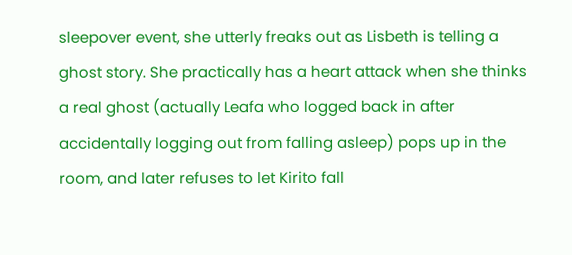sleepover event, she utterly freaks out as Lisbeth is telling a ghost story. She practically has a heart attack when she thinks a real ghost (actually Leafa who logged back in after accidentally logging out from falling asleep) pops up in the room, and later refuses to let Kirito fall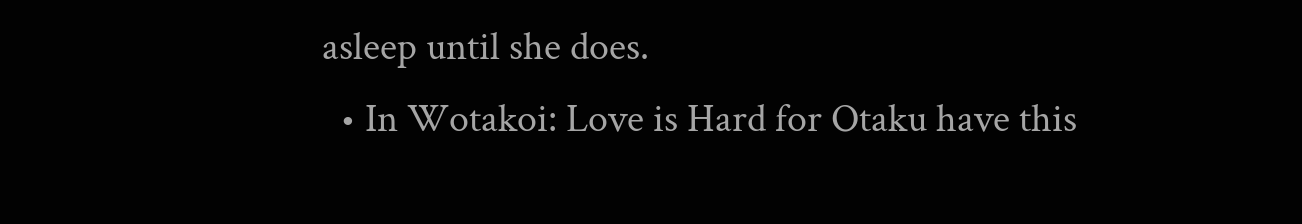asleep until she does.
  • In Wotakoi: Love is Hard for Otaku have this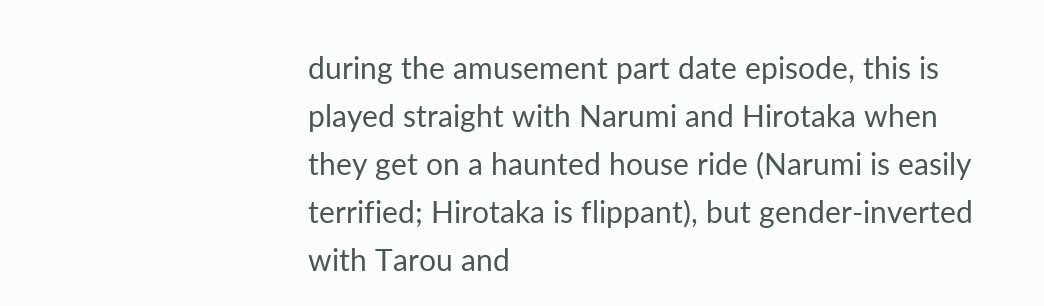during the amusement part date episode, this is played straight with Narumi and Hirotaka when they get on a haunted house ride (Narumi is easily terrified; Hirotaka is flippant), but gender-inverted with Tarou and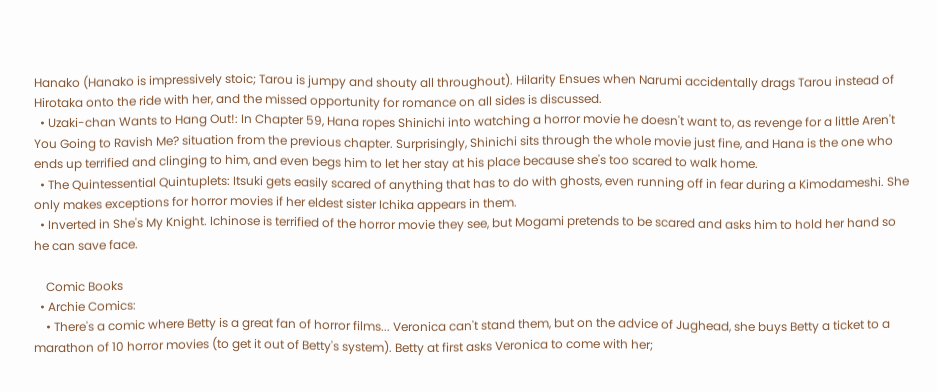Hanako (Hanako is impressively stoic; Tarou is jumpy and shouty all throughout). Hilarity Ensues when Narumi accidentally drags Tarou instead of Hirotaka onto the ride with her, and the missed opportunity for romance on all sides is discussed.
  • Uzaki-chan Wants to Hang Out!: In Chapter 59, Hana ropes Shinichi into watching a horror movie he doesn't want to, as revenge for a little Aren't You Going to Ravish Me? situation from the previous chapter. Surprisingly, Shinichi sits through the whole movie just fine, and Hana is the one who ends up terrified and clinging to him, and even begs him to let her stay at his place because she's too scared to walk home.
  • The Quintessential Quintuplets: Itsuki gets easily scared of anything that has to do with ghosts, even running off in fear during a Kimodameshi. She only makes exceptions for horror movies if her eldest sister Ichika appears in them.
  • Inverted in She's My Knight. Ichinose is terrified of the horror movie they see, but Mogami pretends to be scared and asks him to hold her hand so he can save face.

    Comic Books
  • Archie Comics:
    • There's a comic where Betty is a great fan of horror films... Veronica can't stand them, but on the advice of Jughead, she buys Betty a ticket to a marathon of 10 horror movies (to get it out of Betty's system). Betty at first asks Veronica to come with her;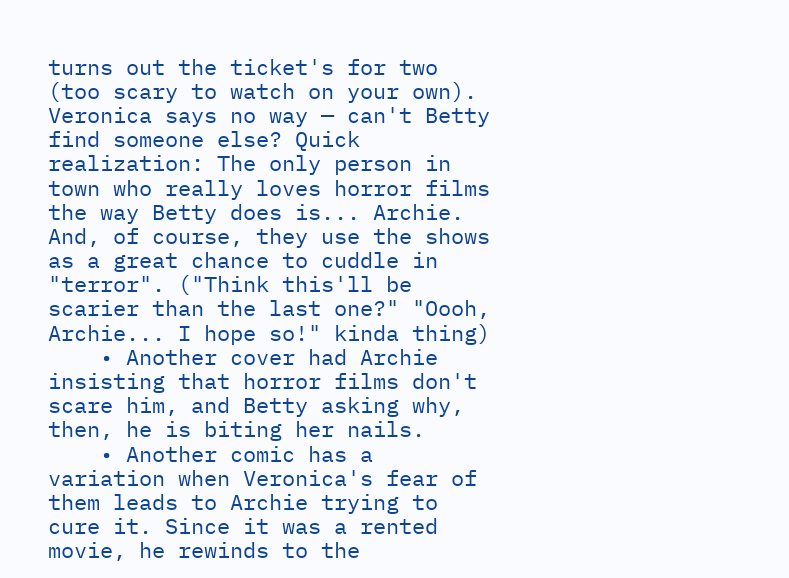turns out the ticket's for two (too scary to watch on your own). Veronica says no way — can't Betty find someone else? Quick realization: The only person in town who really loves horror films the way Betty does is... Archie. And, of course, they use the shows as a great chance to cuddle in "terror". ("Think this'll be scarier than the last one?" "Oooh, Archie... I hope so!" kinda thing)
    • Another cover had Archie insisting that horror films don't scare him, and Betty asking why, then, he is biting her nails.
    • Another comic has a variation when Veronica's fear of them leads to Archie trying to cure it. Since it was a rented movie, he rewinds to the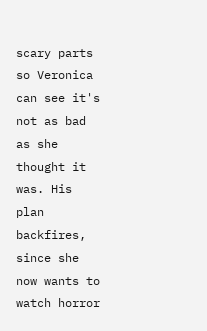scary parts so Veronica can see it's not as bad as she thought it was. His plan backfires, since she now wants to watch horror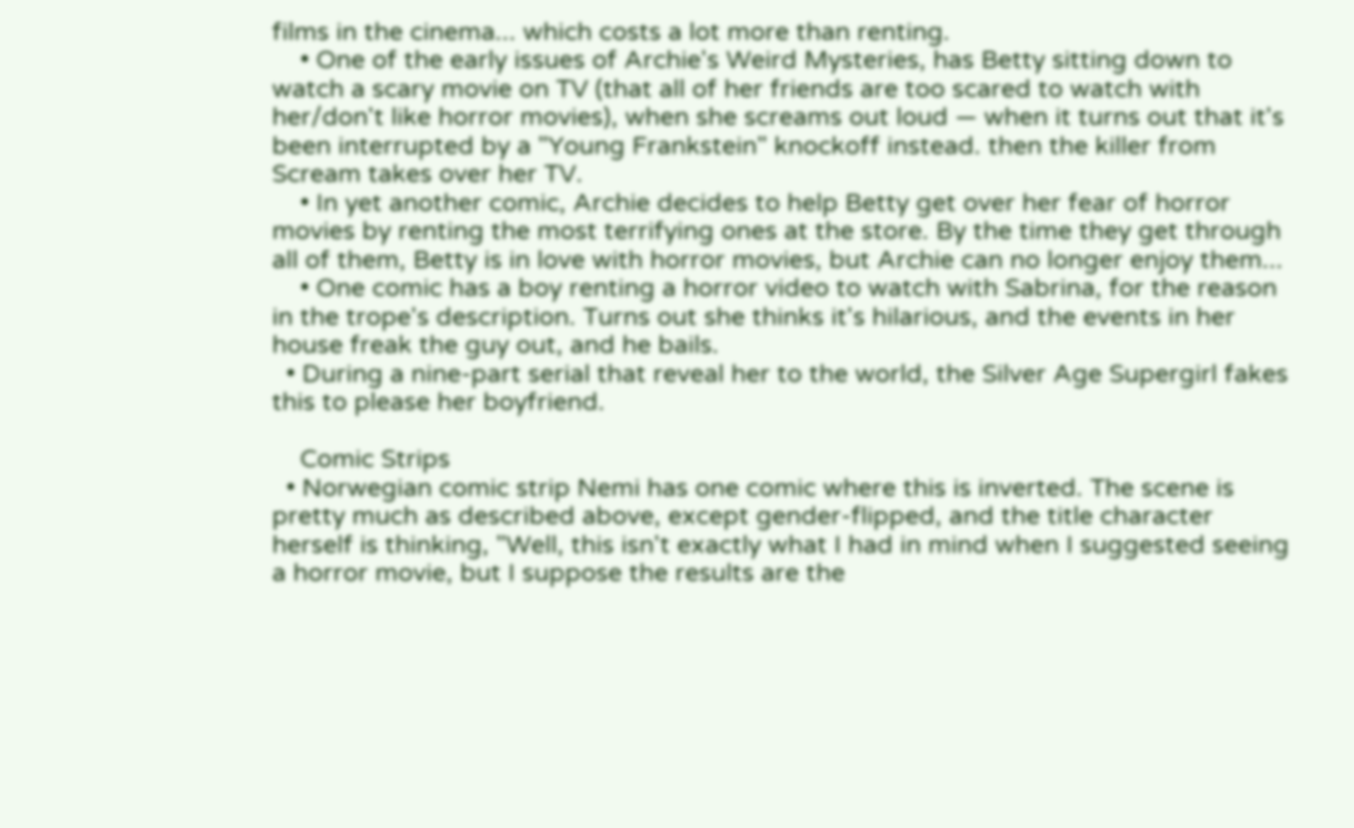films in the cinema... which costs a lot more than renting.
    • One of the early issues of Archie's Weird Mysteries, has Betty sitting down to watch a scary movie on TV (that all of her friends are too scared to watch with her/don't like horror movies), when she screams out loud — when it turns out that it's been interrupted by a "Young Frankstein" knockoff instead. then the killer from Scream takes over her TV.
    • In yet another comic, Archie decides to help Betty get over her fear of horror movies by renting the most terrifying ones at the store. By the time they get through all of them, Betty is in love with horror movies, but Archie can no longer enjoy them...
    • One comic has a boy renting a horror video to watch with Sabrina, for the reason in the trope's description. Turns out she thinks it's hilarious, and the events in her house freak the guy out, and he bails.
  • During a nine-part serial that reveal her to the world, the Silver Age Supergirl fakes this to please her boyfriend.

    Comic Strips
  • Norwegian comic strip Nemi has one comic where this is inverted. The scene is pretty much as described above, except gender-flipped, and the title character herself is thinking, "Well, this isn't exactly what I had in mind when I suggested seeing a horror movie, but I suppose the results are the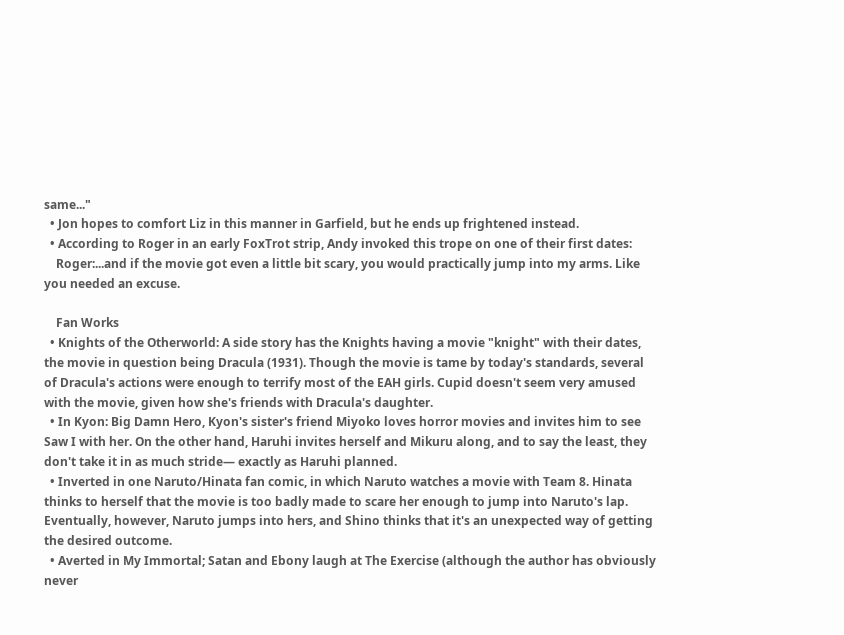same..."
  • Jon hopes to comfort Liz in this manner in Garfield, but he ends up frightened instead.
  • According to Roger in an early FoxTrot strip, Andy invoked this trope on one of their first dates:
    Roger:...and if the movie got even a little bit scary, you would practically jump into my arms. Like you needed an excuse.

    Fan Works
  • Knights of the Otherworld: A side story has the Knights having a movie "knight" with their dates, the movie in question being Dracula (1931). Though the movie is tame by today's standards, several of Dracula's actions were enough to terrify most of the EAH girls. Cupid doesn't seem very amused with the movie, given how she's friends with Dracula's daughter.
  • In Kyon: Big Damn Hero, Kyon's sister's friend Miyoko loves horror movies and invites him to see Saw I with her. On the other hand, Haruhi invites herself and Mikuru along, and to say the least, they don't take it in as much stride— exactly as Haruhi planned.
  • Inverted in one Naruto/Hinata fan comic, in which Naruto watches a movie with Team 8. Hinata thinks to herself that the movie is too badly made to scare her enough to jump into Naruto's lap. Eventually, however, Naruto jumps into hers, and Shino thinks that it's an unexpected way of getting the desired outcome.
  • Averted in My Immortal; Satan and Ebony laugh at The Exercise (although the author has obviously never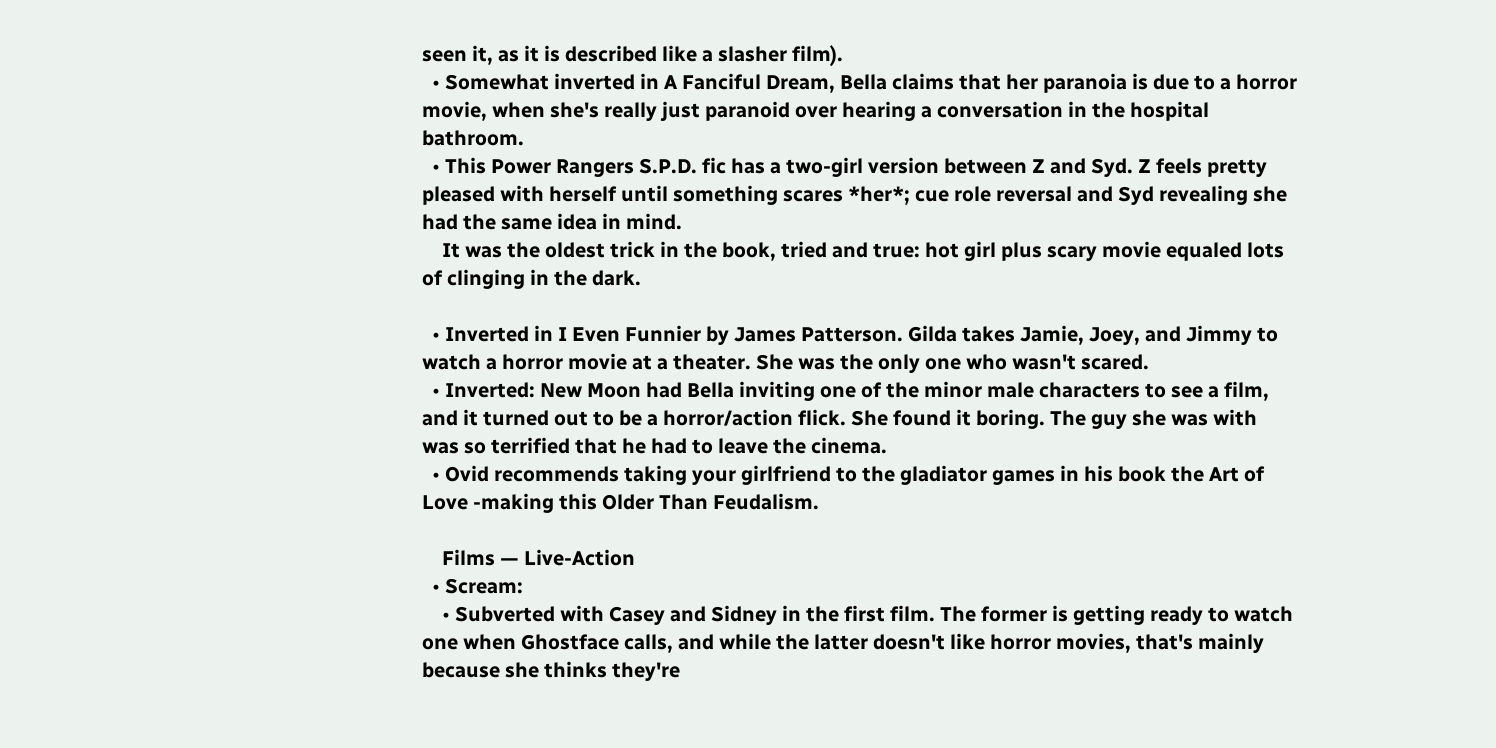seen it, as it is described like a slasher film).
  • Somewhat inverted in A Fanciful Dream, Bella claims that her paranoia is due to a horror movie, when she's really just paranoid over hearing a conversation in the hospital bathroom.
  • This Power Rangers S.P.D. fic has a two-girl version between Z and Syd. Z feels pretty pleased with herself until something scares *her*; cue role reversal and Syd revealing she had the same idea in mind.
    It was the oldest trick in the book, tried and true: hot girl plus scary movie equaled lots of clinging in the dark.

  • Inverted in I Even Funnier by James Patterson. Gilda takes Jamie, Joey, and Jimmy to watch a horror movie at a theater. She was the only one who wasn't scared.
  • Inverted: New Moon had Bella inviting one of the minor male characters to see a film, and it turned out to be a horror/action flick. She found it boring. The guy she was with was so terrified that he had to leave the cinema.
  • Ovid recommends taking your girlfriend to the gladiator games in his book the Art of Love -making this Older Than Feudalism.

    Films — Live-Action
  • Scream:
    • Subverted with Casey and Sidney in the first film. The former is getting ready to watch one when Ghostface calls, and while the latter doesn't like horror movies, that's mainly because she thinks they're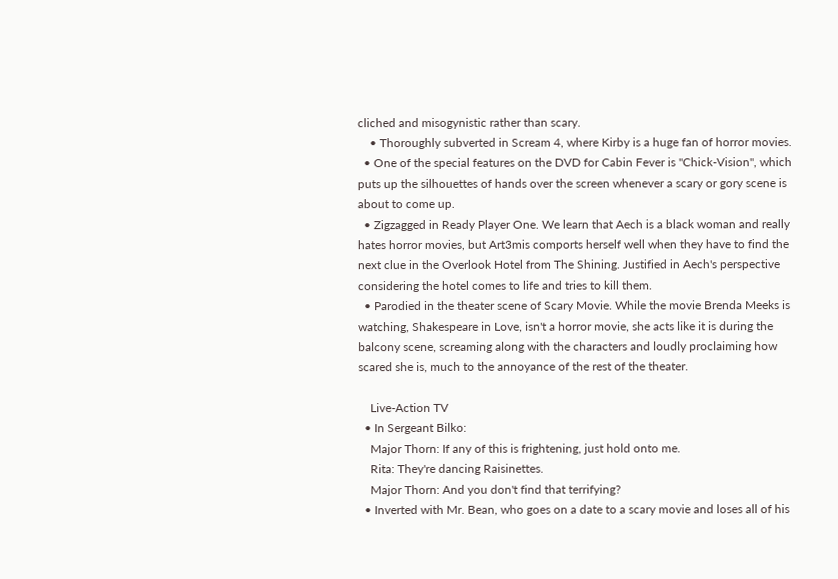cliched and misogynistic rather than scary.
    • Thoroughly subverted in Scream 4, where Kirby is a huge fan of horror movies.
  • One of the special features on the DVD for Cabin Fever is "Chick-Vision", which puts up the silhouettes of hands over the screen whenever a scary or gory scene is about to come up.
  • Zigzagged in Ready Player One. We learn that Aech is a black woman and really hates horror movies, but Art3mis comports herself well when they have to find the next clue in the Overlook Hotel from The Shining. Justified in Aech's perspective considering the hotel comes to life and tries to kill them.
  • Parodied in the theater scene of Scary Movie. While the movie Brenda Meeks is watching, Shakespeare in Love, isn't a horror movie, she acts like it is during the balcony scene, screaming along with the characters and loudly proclaiming how scared she is, much to the annoyance of the rest of the theater.

    Live-Action TV
  • In Sergeant Bilko:
    Major Thorn: If any of this is frightening, just hold onto me.
    Rita: They're dancing Raisinettes.
    Major Thorn: And you don't find that terrifying?
  • Inverted with Mr. Bean, who goes on a date to a scary movie and loses all of his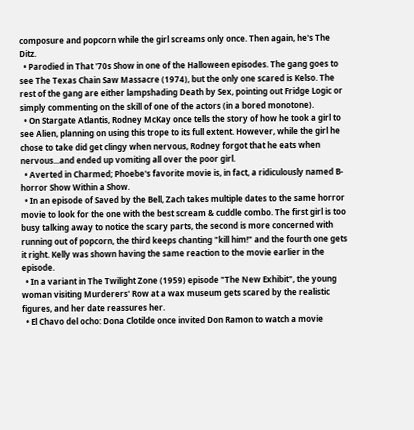composure and popcorn while the girl screams only once. Then again, he's The Ditz.
  • Parodied in That '70s Show in one of the Halloween episodes. The gang goes to see The Texas Chain Saw Massacre (1974), but the only one scared is Kelso. The rest of the gang are either lampshading Death by Sex, pointing out Fridge Logic or simply commenting on the skill of one of the actors (in a bored monotone).
  • On Stargate Atlantis, Rodney McKay once tells the story of how he took a girl to see Alien, planning on using this trope to its full extent. However, while the girl he chose to take did get clingy when nervous, Rodney forgot that he eats when nervous...and ended up vomiting all over the poor girl.
  • Averted in Charmed; Phoebe's favorite movie is, in fact, a ridiculously named B-horror Show Within a Show.
  • In an episode of Saved by the Bell, Zach takes multiple dates to the same horror movie to look for the one with the best scream & cuddle combo. The first girl is too busy talking away to notice the scary parts, the second is more concerned with running out of popcorn, the third keeps chanting "kill him!" and the fourth one gets it right. Kelly was shown having the same reaction to the movie earlier in the episode.
  • In a variant in The Twilight Zone (1959) episode "The New Exhibit", the young woman visiting Murderers' Row at a wax museum gets scared by the realistic figures, and her date reassures her.
  • El Chavo del ocho: Dona Clotilde once invited Don Ramon to watch a movie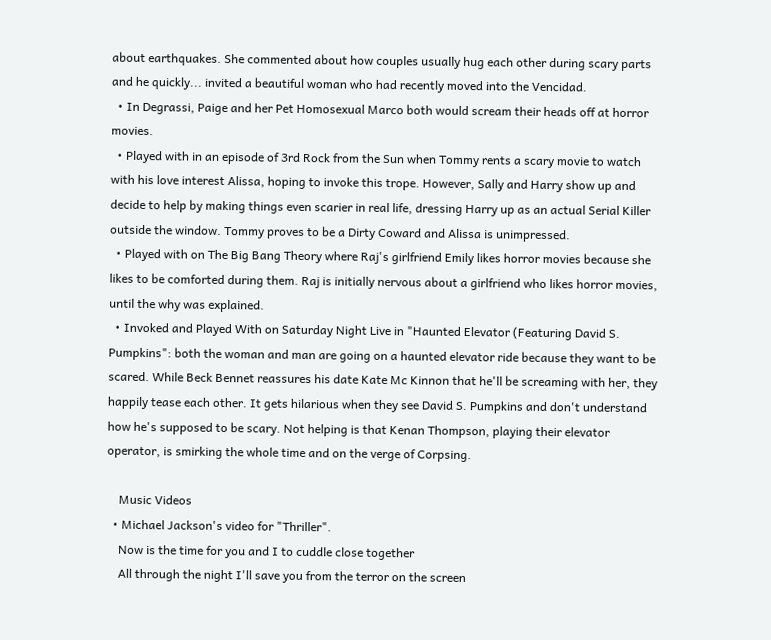about earthquakes. She commented about how couples usually hug each other during scary parts and he quickly... invited a beautiful woman who had recently moved into the Vencidad.
  • In Degrassi, Paige and her Pet Homosexual Marco both would scream their heads off at horror movies.
  • Played with in an episode of 3rd Rock from the Sun when Tommy rents a scary movie to watch with his love interest Alissa, hoping to invoke this trope. However, Sally and Harry show up and decide to help by making things even scarier in real life, dressing Harry up as an actual Serial Killer outside the window. Tommy proves to be a Dirty Coward and Alissa is unimpressed.
  • Played with on The Big Bang Theory where Raj's girlfriend Emily likes horror movies because she likes to be comforted during them. Raj is initially nervous about a girlfriend who likes horror movies, until the why was explained.
  • Invoked and Played With on Saturday Night Live in "Haunted Elevator (Featuring David S. Pumpkins": both the woman and man are going on a haunted elevator ride because they want to be scared. While Beck Bennet reassures his date Kate Mc Kinnon that he'll be screaming with her, they happily tease each other. It gets hilarious when they see David S. Pumpkins and don't understand how he's supposed to be scary. Not helping is that Kenan Thompson, playing their elevator operator, is smirking the whole time and on the verge of Corpsing.

    Music Videos
  • Michael Jackson's video for "Thriller".
    Now is the time for you and I to cuddle close together
    All through the night I'll save you from the terror on the screen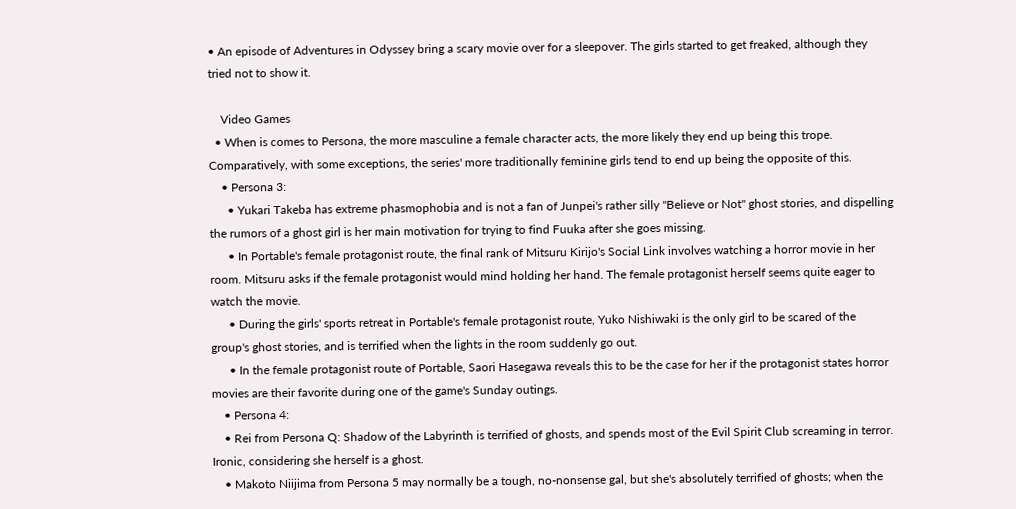• An episode of Adventures in Odyssey bring a scary movie over for a sleepover. The girls started to get freaked, although they tried not to show it.

    Video Games
  • When is comes to Persona, the more masculine a female character acts, the more likely they end up being this trope. Comparatively, with some exceptions, the series' more traditionally feminine girls tend to end up being the opposite of this.
    • Persona 3:
      • Yukari Takeba has extreme phasmophobia and is not a fan of Junpei's rather silly "Believe or Not" ghost stories, and dispelling the rumors of a ghost girl is her main motivation for trying to find Fuuka after she goes missing.
      • In Portable's female protagonist route, the final rank of Mitsuru Kirijo's Social Link involves watching a horror movie in her room. Mitsuru asks if the female protagonist would mind holding her hand. The female protagonist herself seems quite eager to watch the movie.
      • During the girls' sports retreat in Portable's female protagonist route, Yuko Nishiwaki is the only girl to be scared of the group's ghost stories, and is terrified when the lights in the room suddenly go out.
      • In the female protagonist route of Portable, Saori Hasegawa reveals this to be the case for her if the protagonist states horror movies are their favorite during one of the game's Sunday outings.
    • Persona 4:
    • Rei from Persona Q: Shadow of the Labyrinth is terrified of ghosts, and spends most of the Evil Spirit Club screaming in terror. Ironic, considering she herself is a ghost.
    • Makoto Niijima from Persona 5 may normally be a tough, no-nonsense gal, but she's absolutely terrified of ghosts; when the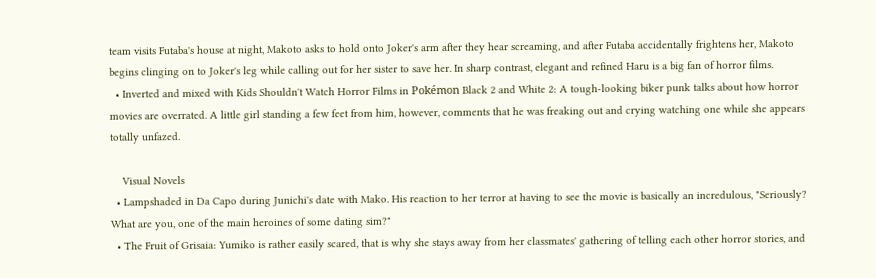team visits Futaba's house at night, Makoto asks to hold onto Joker's arm after they hear screaming, and after Futaba accidentally frightens her, Makoto begins clinging on to Joker's leg while calling out for her sister to save her. In sharp contrast, elegant and refined Haru is a big fan of horror films.
  • Inverted and mixed with Kids Shouldn't Watch Horror Films in Pokémon Black 2 and White 2: A tough-looking biker punk talks about how horror movies are overrated. A little girl standing a few feet from him, however, comments that he was freaking out and crying watching one while she appears totally unfazed.

    Visual Novels
  • Lampshaded in Da Capo during Junichi's date with Mako. His reaction to her terror at having to see the movie is basically an incredulous, "Seriously? What are you, one of the main heroines of some dating sim?"
  • The Fruit of Grisaia: Yumiko is rather easily scared, that is why she stays away from her classmates' gathering of telling each other horror stories, and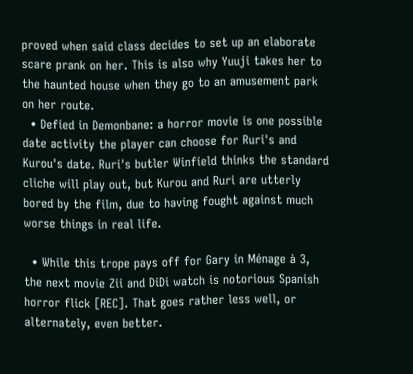proved when said class decides to set up an elaborate scare prank on her. This is also why Yuuji takes her to the haunted house when they go to an amusement park on her route.
  • Defied in Demonbane: a horror movie is one possible date activity the player can choose for Ruri's and Kurou's date. Ruri's butler Winfield thinks the standard cliche will play out, but Kurou and Ruri are utterly bored by the film, due to having fought against much worse things in real life.

  • While this trope pays off for Gary in Ménage à 3, the next movie Zii and DiDi watch is notorious Spanish horror flick [REC]. That goes rather less well, or alternately, even better.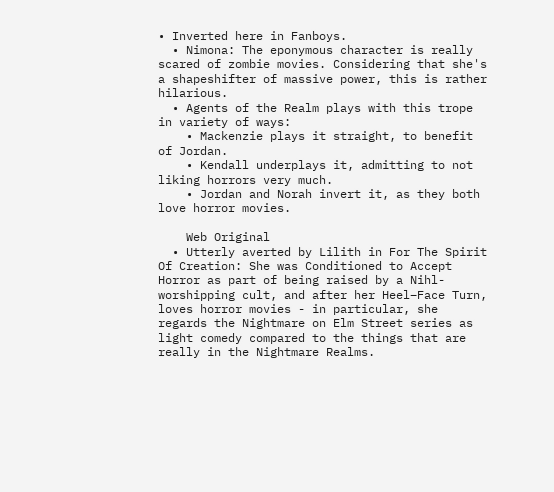• Inverted here in Fanboys.
  • Nimona: The eponymous character is really scared of zombie movies. Considering that she's a shapeshifter of massive power, this is rather hilarious.
  • Agents of the Realm plays with this trope in variety of ways:
    • Mackenzie plays it straight, to benefit of Jordan.
    • Kendall underplays it, admitting to not liking horrors very much.
    • Jordan and Norah invert it, as they both love horror movies.

    Web Original
  • Utterly averted by Lilith in For The Spirit Of Creation: She was Conditioned to Accept Horror as part of being raised by a Nihl-worshipping cult, and after her Heel–Face Turn, loves horror movies - in particular, she regards the Nightmare on Elm Street series as light comedy compared to the things that are really in the Nightmare Realms.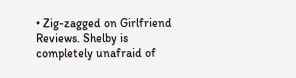• Zig-zagged on Girlfriend Reviews. Shelby is completely unafraid of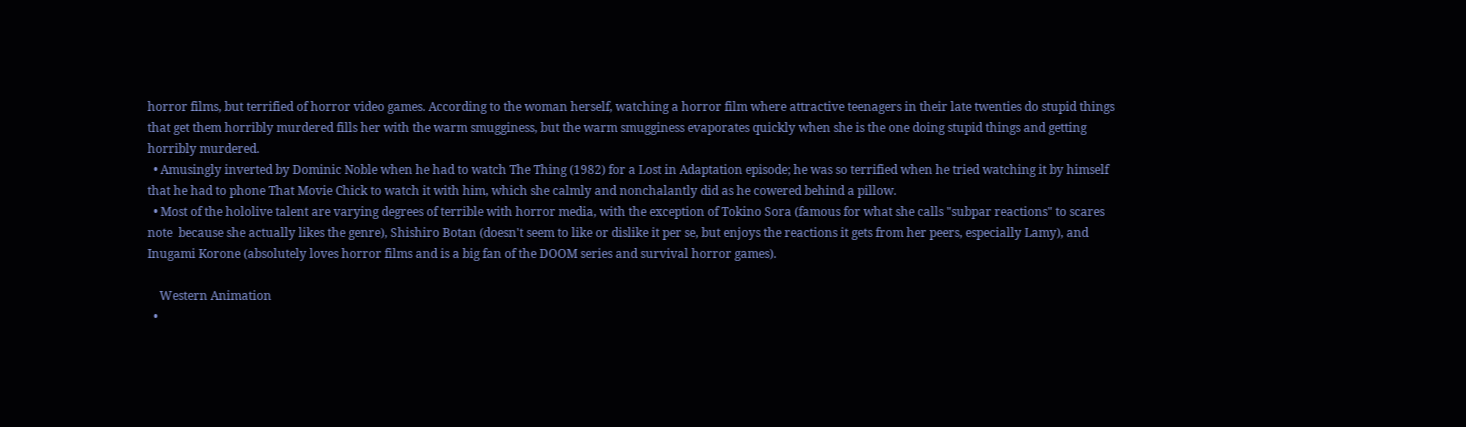horror films, but terrified of horror video games. According to the woman herself, watching a horror film where attractive teenagers in their late twenties do stupid things that get them horribly murdered fills her with the warm smugginess, but the warm smugginess evaporates quickly when she is the one doing stupid things and getting horribly murdered.
  • Amusingly inverted by Dominic Noble when he had to watch The Thing (1982) for a Lost in Adaptation episode; he was so terrified when he tried watching it by himself that he had to phone That Movie Chick to watch it with him, which she calmly and nonchalantly did as he cowered behind a pillow.
  • Most of the hololive talent are varying degrees of terrible with horror media, with the exception of Tokino Sora (famous for what she calls "subpar reactions" to scares note  because she actually likes the genre), Shishiro Botan (doesn't seem to like or dislike it per se, but enjoys the reactions it gets from her peers, especially Lamy), and Inugami Korone (absolutely loves horror films and is a big fan of the DOOM series and survival horror games).

    Western Animation
  •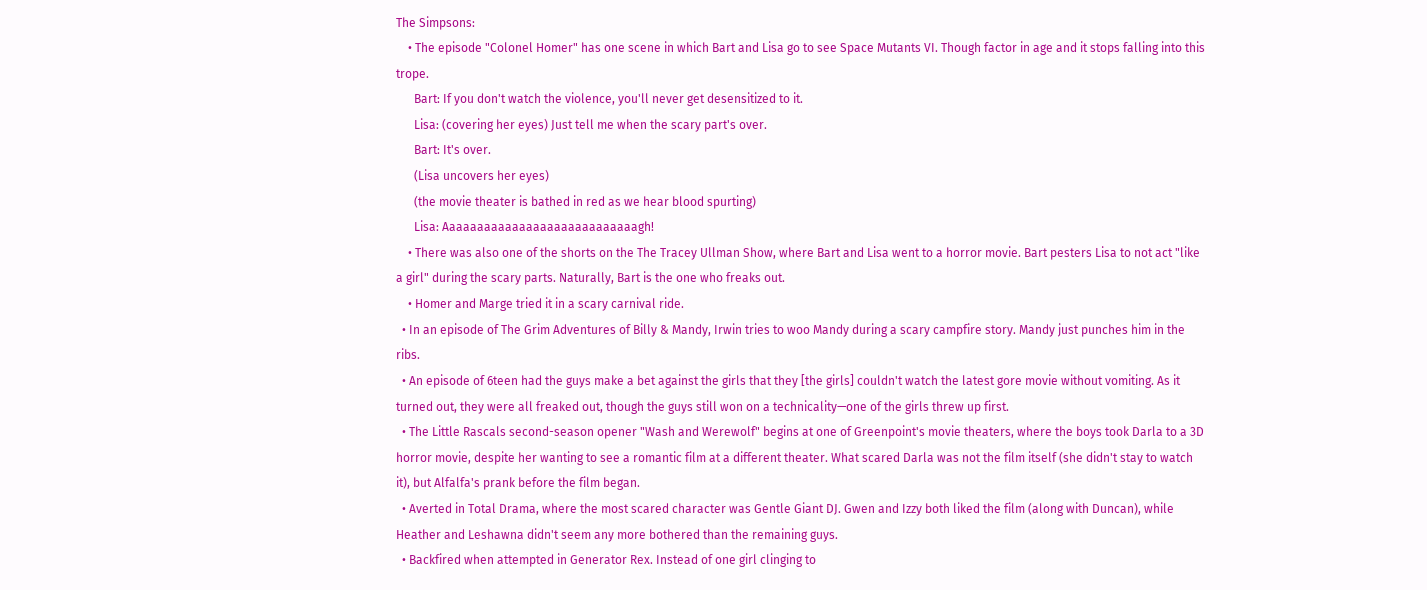The Simpsons:
    • The episode "Colonel Homer" has one scene in which Bart and Lisa go to see Space Mutants VI. Though factor in age and it stops falling into this trope.
      Bart: If you don't watch the violence, you'll never get desensitized to it.
      Lisa: (covering her eyes) Just tell me when the scary part's over.
      Bart: It's over.
      (Lisa uncovers her eyes)
      (the movie theater is bathed in red as we hear blood spurting)
      Lisa: Aaaaaaaaaaaaaaaaaaaaaaaaaaaagh!
    • There was also one of the shorts on the The Tracey Ullman Show, where Bart and Lisa went to a horror movie. Bart pesters Lisa to not act "like a girl" during the scary parts. Naturally, Bart is the one who freaks out.
    • Homer and Marge tried it in a scary carnival ride.
  • In an episode of The Grim Adventures of Billy & Mandy, Irwin tries to woo Mandy during a scary campfire story. Mandy just punches him in the ribs.
  • An episode of 6teen had the guys make a bet against the girls that they [the girls] couldn't watch the latest gore movie without vomiting. As it turned out, they were all freaked out, though the guys still won on a technicality—one of the girls threw up first.
  • The Little Rascals second-season opener "Wash and Werewolf" begins at one of Greenpoint's movie theaters, where the boys took Darla to a 3D horror movie, despite her wanting to see a romantic film at a different theater. What scared Darla was not the film itself (she didn't stay to watch it), but Alfalfa's prank before the film began.
  • Averted in Total Drama, where the most scared character was Gentle Giant DJ. Gwen and Izzy both liked the film (along with Duncan), while Heather and Leshawna didn't seem any more bothered than the remaining guys.
  • Backfired when attempted in Generator Rex. Instead of one girl clinging to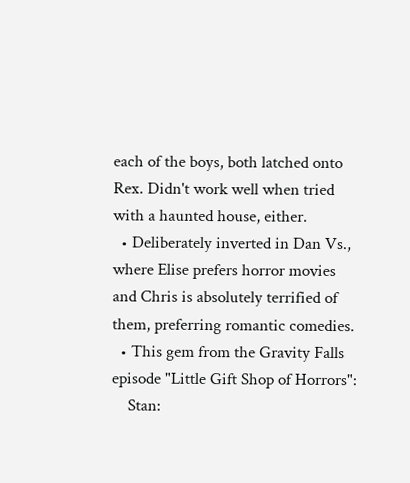each of the boys, both latched onto Rex. Didn't work well when tried with a haunted house, either.
  • Deliberately inverted in Dan Vs., where Elise prefers horror movies and Chris is absolutely terrified of them, preferring romantic comedies.
  • This gem from the Gravity Falls episode "Little Gift Shop of Horrors":
    Stan: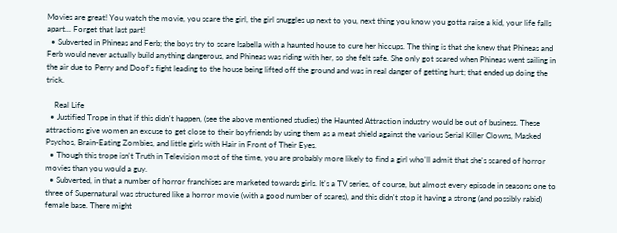Movies are great! You watch the movie, you scare the girl, the girl snuggles up next to you, next thing you know you gotta raise a kid, your life falls apart... Forget that last part!
  • Subverted in Phineas and Ferb; the boys try to scare Isabella with a haunted house to cure her hiccups. The thing is that she knew that Phineas and Ferb would never actually build anything dangerous, and Phineas was riding with her, so she felt safe. She only got scared when Phineas went sailing in the air due to Perry and Doof's fight leading to the house being lifted off the ground and was in real danger of getting hurt; that ended up doing the trick.

    Real Life
  • Justified Trope in that if this didn't happen, (see the above mentioned studies) the Haunted Attraction industry would be out of business. These attractions give women an excuse to get close to their boyfriends by using them as a meat shield against the various Serial Killer Clowns, Masked Psychos, Brain-Eating Zombies, and little girls with Hair in Front of Their Eyes.
  • Though this trope isn't Truth in Television most of the time, you are probably more likely to find a girl who'll admit that she's scared of horror movies than you would a guy.
  • Subverted, in that a number of horror franchises are marketed towards girls. It's a TV series, of course, but almost every episode in seasons one to three of Supernatural was structured like a horror movie (with a good number of scares), and this didn't stop it having a strong (and possibly rabid) female base. There might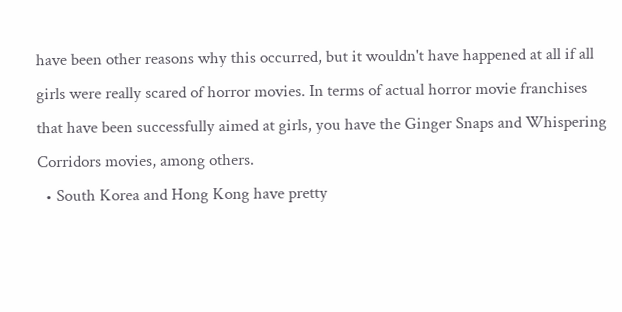have been other reasons why this occurred, but it wouldn't have happened at all if all girls were really scared of horror movies. In terms of actual horror movie franchises that have been successfully aimed at girls, you have the Ginger Snaps and Whispering Corridors movies, among others.
  • South Korea and Hong Kong have pretty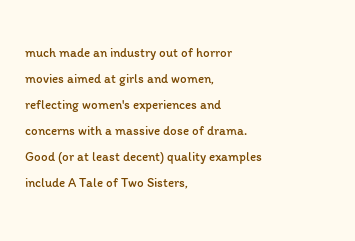much made an industry out of horror movies aimed at girls and women, reflecting women's experiences and concerns with a massive dose of drama. Good (or at least decent) quality examples include A Tale of Two Sisters,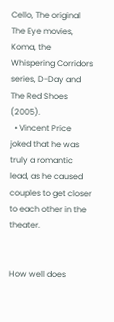Cello, The original The Eye movies, Koma, the Whispering Corridors series, D-Day and The Red Shoes (2005).
  • Vincent Price joked that he was truly a romantic lead, as he caused couples to get closer to each other in the theater.


How well does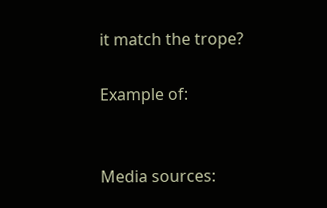it match the trope?

Example of:


Media sources: